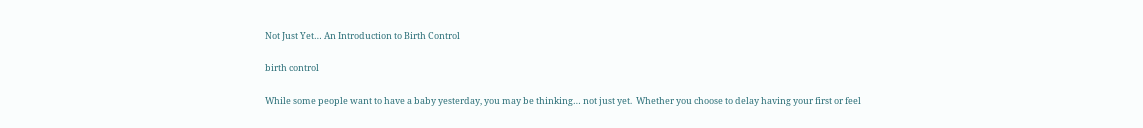Not Just Yet… An Introduction to Birth Control

birth control

While some people want to have a baby yesterday, you may be thinking… not just yet.  Whether you choose to delay having your first or feel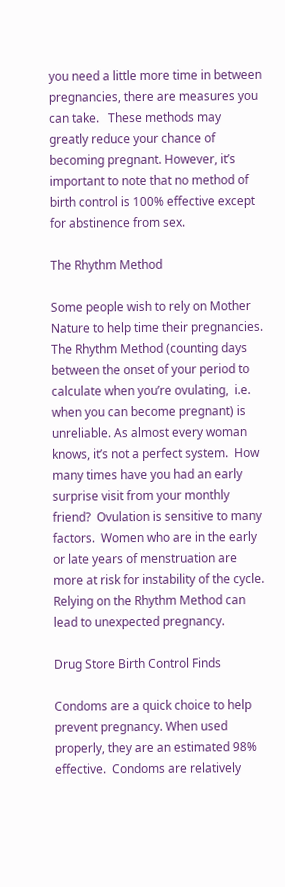you need a little more time in between pregnancies, there are measures you can take.   These methods may greatly reduce your chance of becoming pregnant. However, it’s important to note that no method of birth control is 100% effective except for abstinence from sex.

The Rhythm Method

Some people wish to rely on Mother Nature to help time their pregnancies.  The Rhythm Method (counting days between the onset of your period to calculate when you’re ovulating,  i.e. when you can become pregnant) is unreliable. As almost every woman knows, it’s not a perfect system.  How many times have you had an early surprise visit from your monthly friend?  Ovulation is sensitive to many factors.  Women who are in the early or late years of menstruation are more at risk for instability of the cycle.  Relying on the Rhythm Method can lead to unexpected pregnancy.

Drug Store Birth Control Finds

Condoms are a quick choice to help prevent pregnancy. When used properly, they are an estimated 98% effective.  Condoms are relatively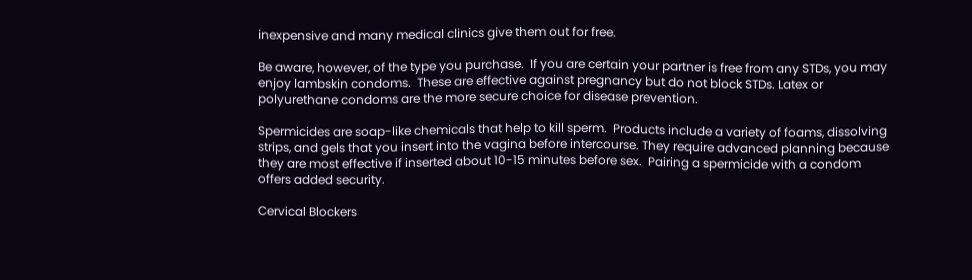inexpensive and many medical clinics give them out for free.

Be aware, however, of the type you purchase.  If you are certain your partner is free from any STDs, you may enjoy lambskin condoms.  These are effective against pregnancy but do not block STDs. Latex or polyurethane condoms are the more secure choice for disease prevention.

Spermicides are soap-like chemicals that help to kill sperm.  Products include a variety of foams, dissolving strips, and gels that you insert into the vagina before intercourse. They require advanced planning because they are most effective if inserted about 10-15 minutes before sex.  Pairing a spermicide with a condom offers added security.

Cervical Blockers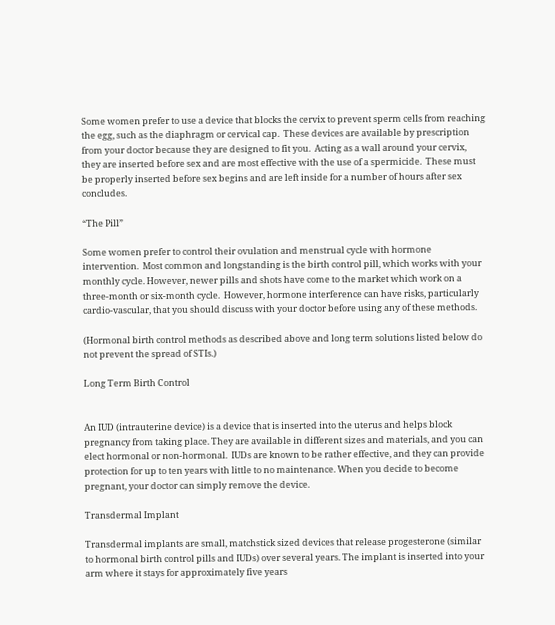Some women prefer to use a device that blocks the cervix to prevent sperm cells from reaching the egg, such as the diaphragm or cervical cap.  These devices are available by prescription from your doctor because they are designed to fit you.  Acting as a wall around your cervix, they are inserted before sex and are most effective with the use of a spermicide.  These must be properly inserted before sex begins and are left inside for a number of hours after sex concludes.

“The Pill”

Some women prefer to control their ovulation and menstrual cycle with hormone intervention.  Most common and longstanding is the birth control pill, which works with your monthly cycle. However, newer pills and shots have come to the market which work on a three-month or six-month cycle.  However, hormone interference can have risks, particularly cardio-vascular, that you should discuss with your doctor before using any of these methods.

(Hormonal birth control methods as described above and long term solutions listed below do not prevent the spread of STIs.)

Long Term Birth Control


An IUD (intrauterine device) is a device that is inserted into the uterus and helps block pregnancy from taking place. They are available in different sizes and materials, and you can elect hormonal or non-hormonal.  IUDs are known to be rather effective, and they can provide protection for up to ten years with little to no maintenance. When you decide to become pregnant, your doctor can simply remove the device.

Transdermal Implant

Transdermal implants are small, matchstick sized devices that release progesterone (similar to hormonal birth control pills and IUDs) over several years. The implant is inserted into your arm where it stays for approximately five years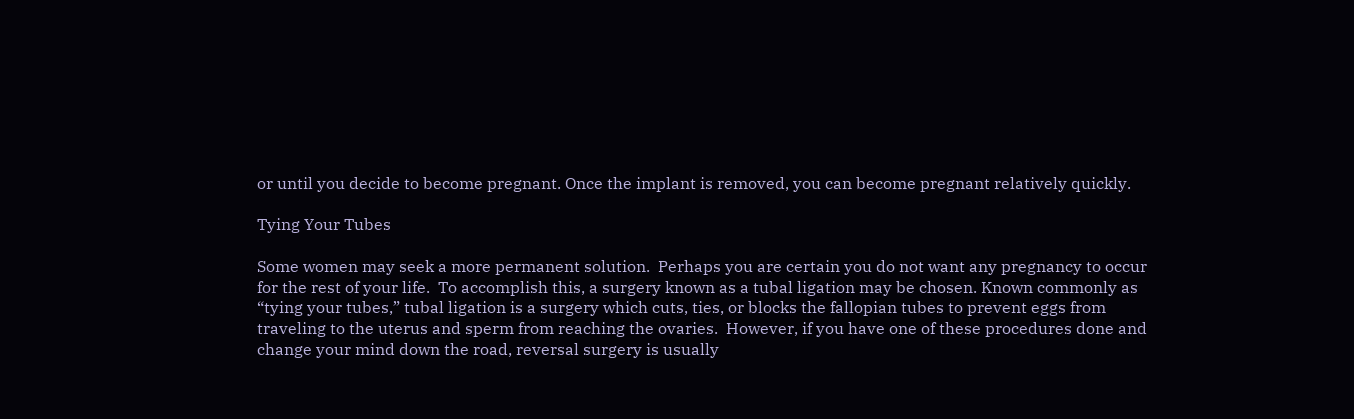or until you decide to become pregnant. Once the implant is removed, you can become pregnant relatively quickly.

Tying Your Tubes

Some women may seek a more permanent solution.  Perhaps you are certain you do not want any pregnancy to occur for the rest of your life.  To accomplish this, a surgery known as a tubal ligation may be chosen. Known commonly as “tying your tubes,” tubal ligation is a surgery which cuts, ties, or blocks the fallopian tubes to prevent eggs from traveling to the uterus and sperm from reaching the ovaries.  However, if you have one of these procedures done and change your mind down the road, reversal surgery is usually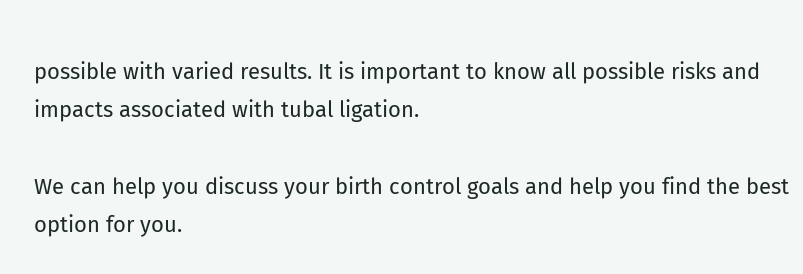possible with varied results. It is important to know all possible risks and impacts associated with tubal ligation.

We can help you discuss your birth control goals and help you find the best option for you.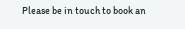Please be in touch to book an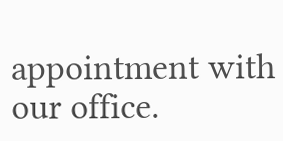appointment with our office.